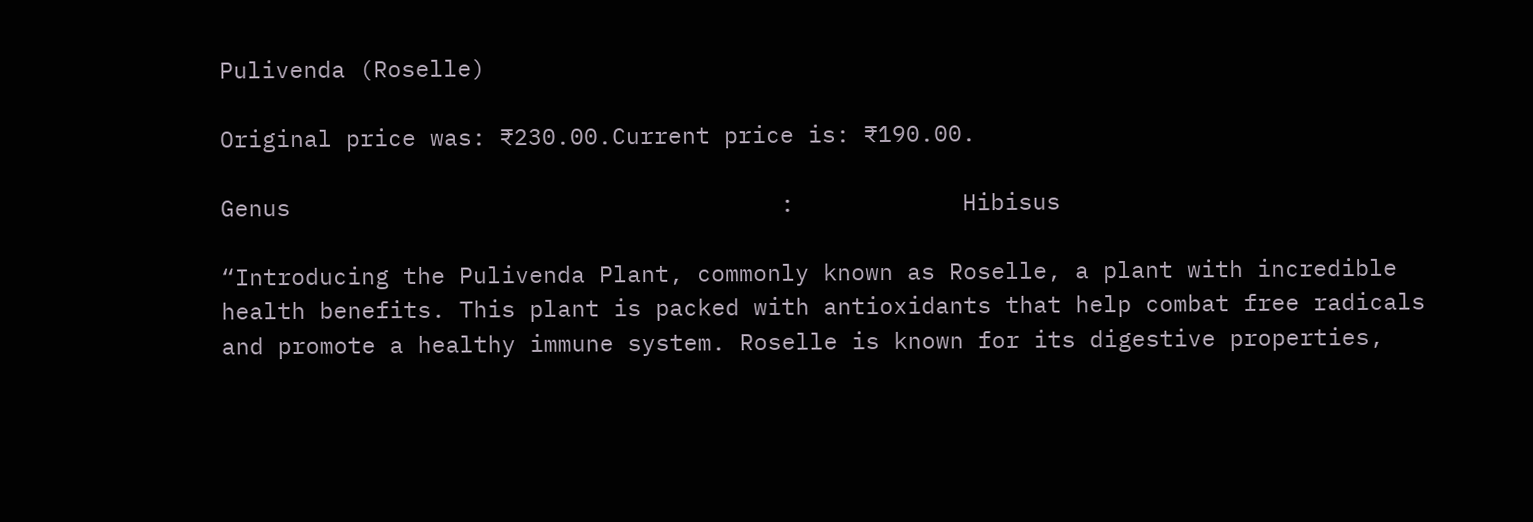Pulivenda (Roselle)

Original price was: ₹230.00.Current price is: ₹190.00.

Genus                                   :            Hibisus

“Introducing the Pulivenda Plant, commonly known as Roselle, a plant with incredible health benefits. This plant is packed with antioxidants that help combat free radicals and promote a healthy immune system. Roselle is known for its digestive properties,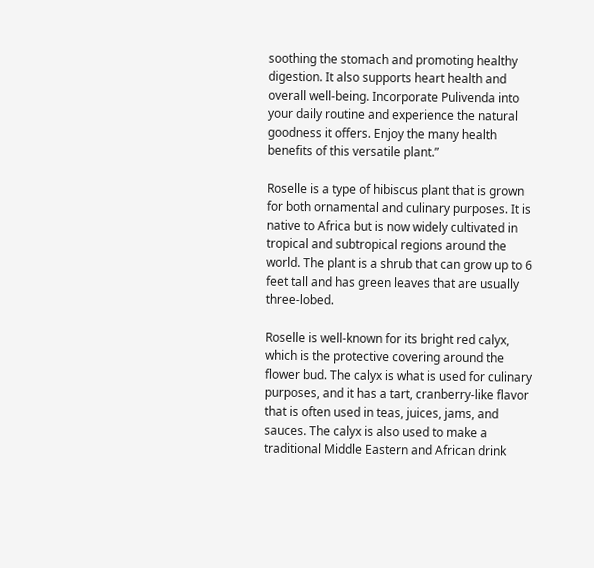soothing the stomach and promoting healthy digestion. It also supports heart health and overall well-being. Incorporate Pulivenda into your daily routine and experience the natural goodness it offers. Enjoy the many health benefits of this versatile plant.”

Roselle is a type of hibiscus plant that is grown for both ornamental and culinary purposes. It is native to Africa but is now widely cultivated in tropical and subtropical regions around the world. The plant is a shrub that can grow up to 6 feet tall and has green leaves that are usually three-lobed.

Roselle is well-known for its bright red calyx, which is the protective covering around the flower bud. The calyx is what is used for culinary purposes, and it has a tart, cranberry-like flavor that is often used in teas, juices, jams, and sauces. The calyx is also used to make a traditional Middle Eastern and African drink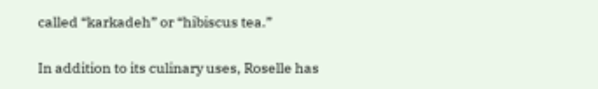called “karkadeh” or “hibiscus tea.”

In addition to its culinary uses, Roselle has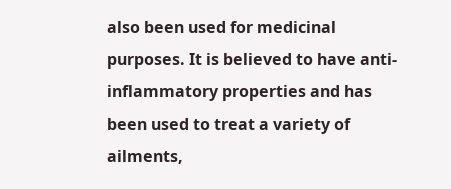also been used for medicinal purposes. It is believed to have anti-inflammatory properties and has been used to treat a variety of ailments,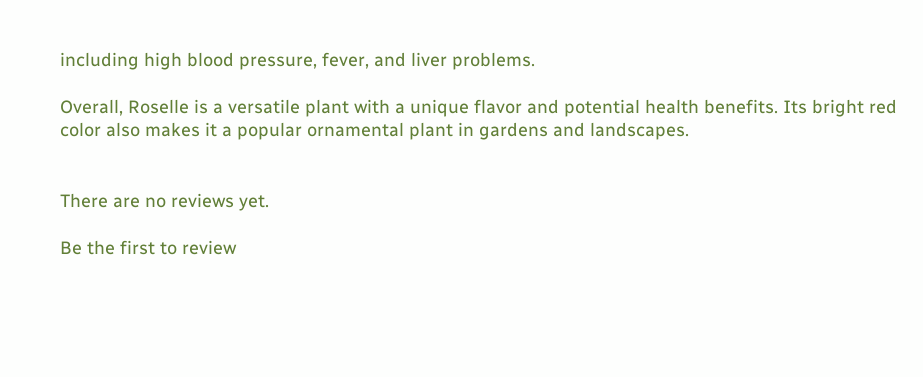including high blood pressure, fever, and liver problems.

Overall, Roselle is a versatile plant with a unique flavor and potential health benefits. Its bright red color also makes it a popular ornamental plant in gardens and landscapes.


There are no reviews yet.

Be the first to review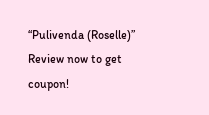“Pulivenda (Roselle)”
Review now to get coupon!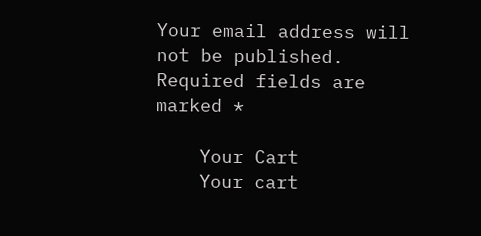Your email address will not be published. Required fields are marked *

    Your Cart
    Your cart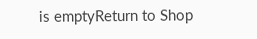is emptyReturn to Shop